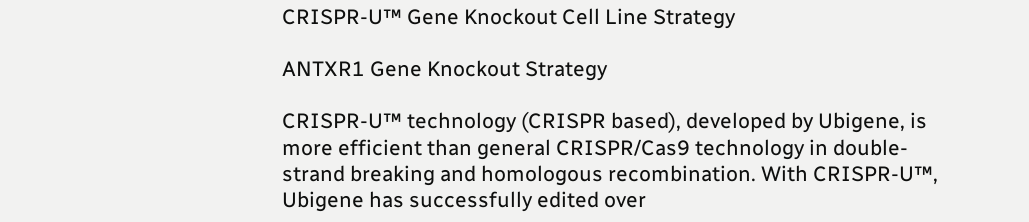CRISPR-U™ Gene Knockout Cell Line Strategy

ANTXR1 Gene Knockout Strategy

CRISPR-U™ technology (CRISPR based), developed by Ubigene, is more efficient than general CRISPR/Cas9 technology in double-strand breaking and homologous recombination. With CRISPR-U™, Ubigene has successfully edited over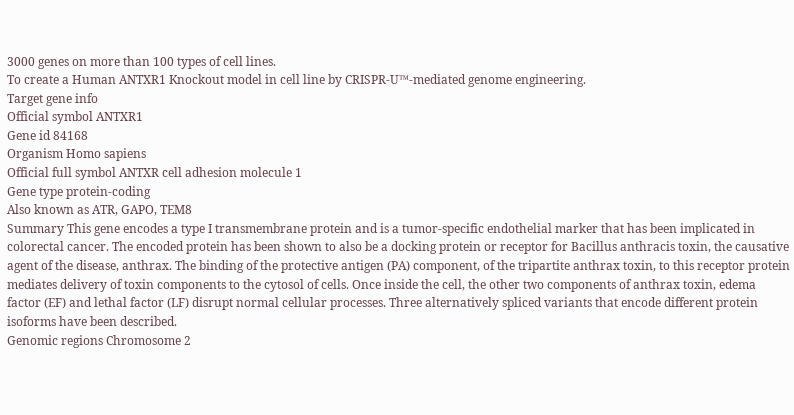3000 genes on more than 100 types of cell lines.
To create a Human ANTXR1 Knockout model in cell line by CRISPR-U™-mediated genome engineering.
Target gene info
Official symbol ANTXR1
Gene id 84168
Organism Homo sapiens
Official full symbol ANTXR cell adhesion molecule 1
Gene type protein-coding
Also known as ATR, GAPO, TEM8
Summary This gene encodes a type I transmembrane protein and is a tumor-specific endothelial marker that has been implicated in colorectal cancer. The encoded protein has been shown to also be a docking protein or receptor for Bacillus anthracis toxin, the causative agent of the disease, anthrax. The binding of the protective antigen (PA) component, of the tripartite anthrax toxin, to this receptor protein mediates delivery of toxin components to the cytosol of cells. Once inside the cell, the other two components of anthrax toxin, edema factor (EF) and lethal factor (LF) disrupt normal cellular processes. Three alternatively spliced variants that encode different protein isoforms have been described.
Genomic regions Chromosome 2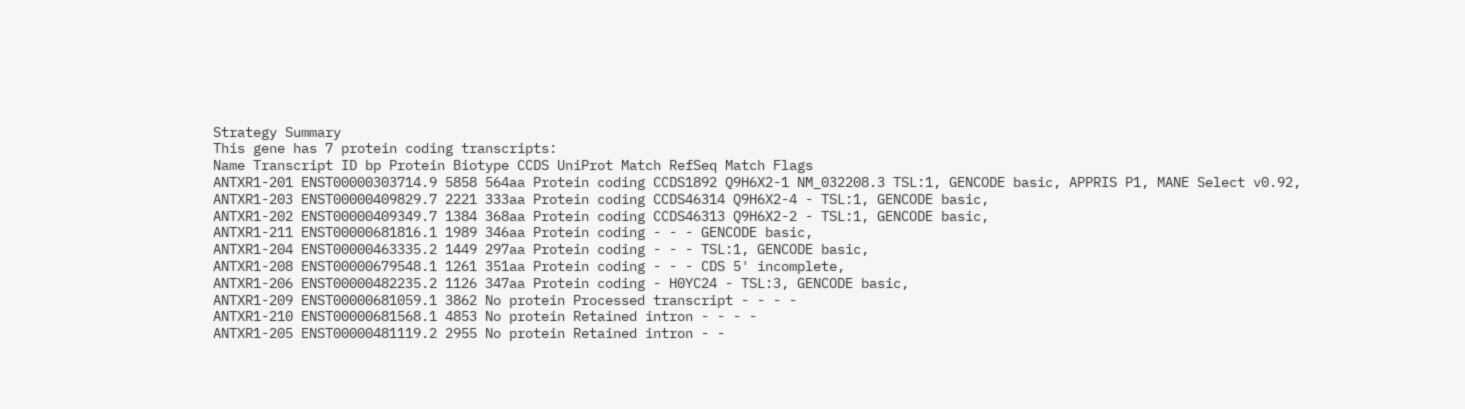Strategy Summary
This gene has 7 protein coding transcripts:
Name Transcript ID bp Protein Biotype CCDS UniProt Match RefSeq Match Flags
ANTXR1-201 ENST00000303714.9 5858 564aa Protein coding CCDS1892 Q9H6X2-1 NM_032208.3 TSL:1, GENCODE basic, APPRIS P1, MANE Select v0.92,
ANTXR1-203 ENST00000409829.7 2221 333aa Protein coding CCDS46314 Q9H6X2-4 - TSL:1, GENCODE basic,
ANTXR1-202 ENST00000409349.7 1384 368aa Protein coding CCDS46313 Q9H6X2-2 - TSL:1, GENCODE basic,
ANTXR1-211 ENST00000681816.1 1989 346aa Protein coding - - - GENCODE basic,
ANTXR1-204 ENST00000463335.2 1449 297aa Protein coding - - - TSL:1, GENCODE basic,
ANTXR1-208 ENST00000679548.1 1261 351aa Protein coding - - - CDS 5' incomplete,
ANTXR1-206 ENST00000482235.2 1126 347aa Protein coding - H0YC24 - TSL:3, GENCODE basic,
ANTXR1-209 ENST00000681059.1 3862 No protein Processed transcript - - - -
ANTXR1-210 ENST00000681568.1 4853 No protein Retained intron - - - -
ANTXR1-205 ENST00000481119.2 2955 No protein Retained intron - -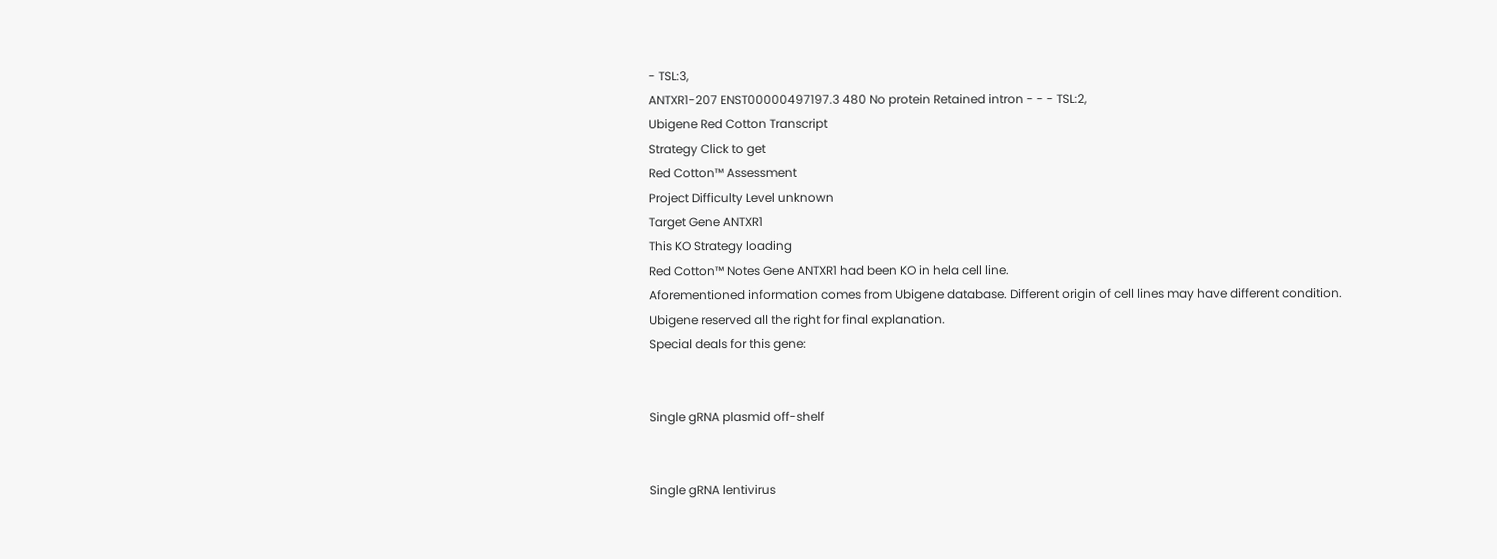- TSL:3,
ANTXR1-207 ENST00000497197.3 480 No protein Retained intron - - - TSL:2,
Ubigene Red Cotton Transcript
Strategy Click to get
Red Cotton™ Assessment
Project Difficulty Level unknown
Target Gene ANTXR1
This KO Strategy loading
Red Cotton™ Notes Gene ANTXR1 had been KO in hela cell line.
Aforementioned information comes from Ubigene database. Different origin of cell lines may have different condition. Ubigene reserved all the right for final explanation.
Special deals for this gene:


Single gRNA plasmid off-shelf


Single gRNA lentivirus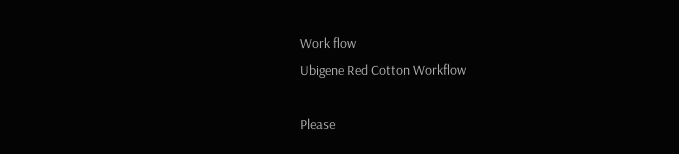Work flow
Ubigene Red Cotton Workflow

Please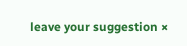leave your suggestion ×